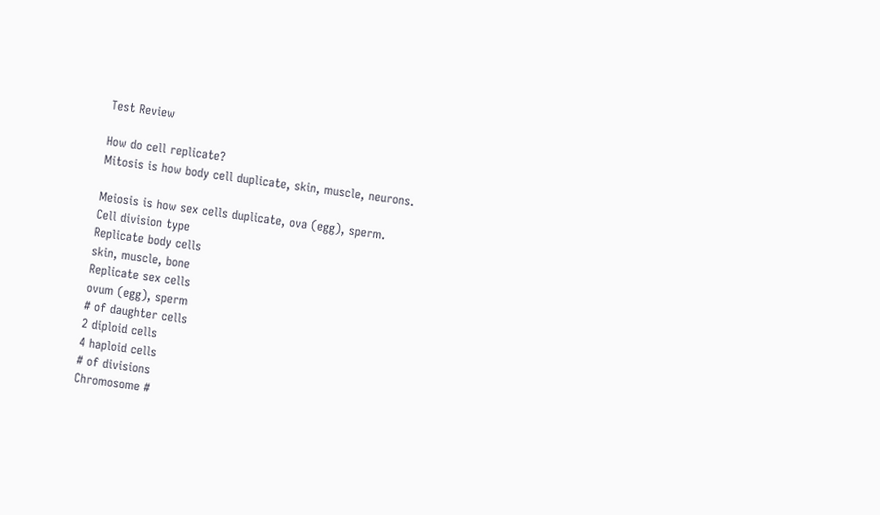Test Review

How do cell replicate?
Mitosis is how body cell duplicate, skin, muscle, neurons.

Meiosis is how sex cells duplicate, ova (egg), sperm.
Cell division type
Replicate body cells
skin, muscle, bone
Replicate sex cells
ovum (egg), sperm
# of daughter cells
2 diploid cells
4 haploid cells
# of divisions
Chromosome #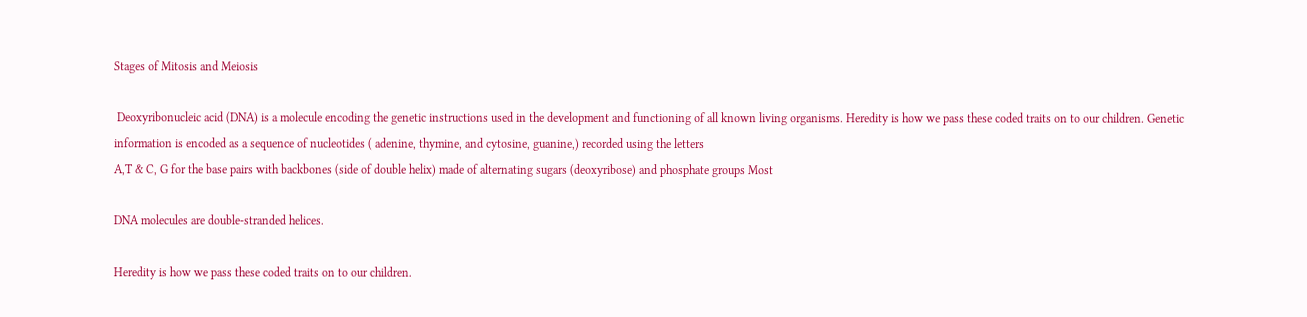Stages of Mitosis and Meiosis

 Deoxyribonucleic acid (DNA) is a molecule encoding the genetic instructions used in the development and functioning of all known living organisms. Heredity is how we pass these coded traits on to our children. Genetic information is encoded as a sequence of nucleotides ( adenine, thymine, and cytosine, guanine,) recorded using the letters
A,T & C, G for the base pairs with backbones (side of double helix) made of alternating sugars (deoxyribose) and phosphate groups Most

DNA molecules are double-stranded helices.

Heredity is how we pass these coded traits on to our children.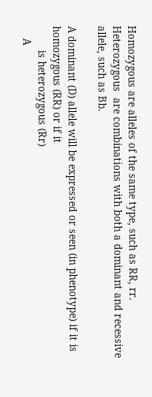Homozygous are alleles of the same type, such as RR, rr.
Heterozygous  are combinations with both a dominant and recessive allele, such as Bb.

A dominant (D) allele will be expressed or seen (in phenotype) if it is homozygous (RR) or if it
        is heterozygous (Rr)
    A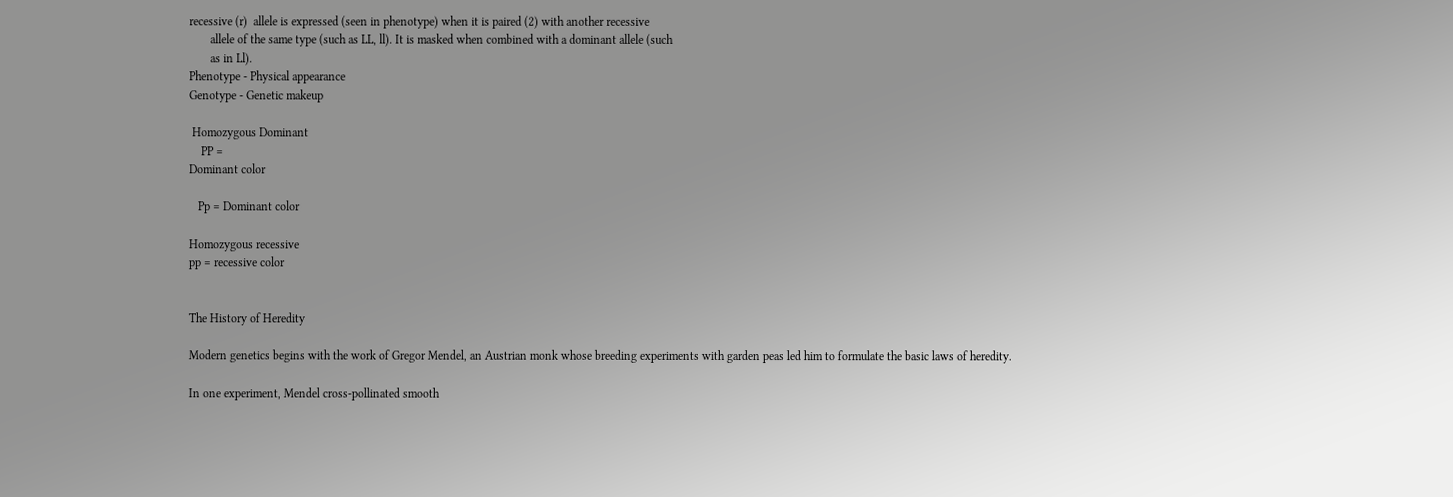recessive (r)  allele is expressed (seen in phenotype) when it is paired (2) with another recessive
       allele of the same type (such as LL, ll). It is masked when combined with a dominant allele (such
       as in Ll).
Phenotype - Physical appearance
Genotype - Genetic makeup

 Homozygous Dominant
    PP =
Dominant color

   Pp = Dominant color

Homozygous recessive
pp = recessive color


The History of Heredity

Modern genetics begins with the work of Gregor Mendel, an Austrian monk whose breeding experiments with garden peas led him to formulate the basic laws of heredity.

In one experiment, Mendel cross-pollinated smooth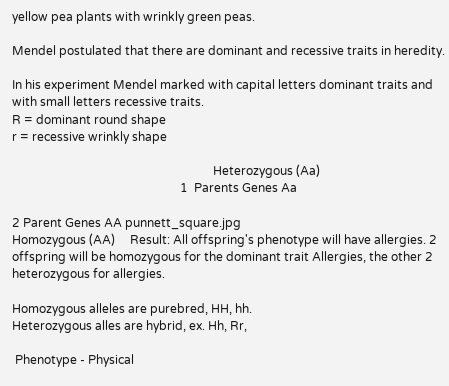yellow pea plants with wrinkly green peas.

Mendel postulated that there are dominant and recessive traits in heredity.

In his experiment Mendel marked with capital letters dominant traits and with small letters recessive traits.
R = dominant round shape
r = recessive wrinkly shape

                                                                   Heterozygous (Aa)
                                                        1  Parents Genes Aa

2 Parent Genes AA punnett_square.jpg
Homozygous (AA)     Result: All offspring's phenotype will have allergies. 2 offspring will be homozygous for the dominant trait Allergies, the other 2 heterozygous for allergies.

Homozygous alleles are purebred, HH, hh.
Heterozygous alles are hybrid, ex. Hh, Rr,

 Phenotype - Physical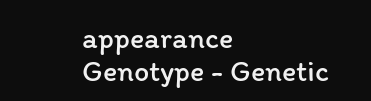appearance
Genotype - Genetic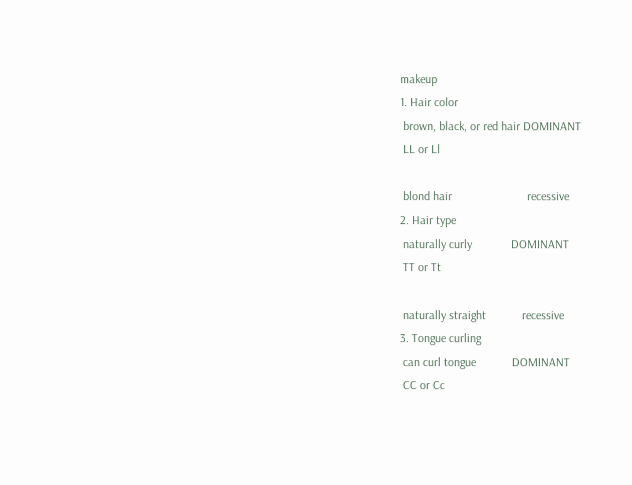makeup
1. Hair color
 brown, black, or red hair DOMINANT
 LL or Ll

 blond hair                         recessive
2. Hair type
 naturally curly             DOMINANT
 TT or Tt

 naturally straight            recessive
3. Tongue curling
 can curl tongue            DOMINANT
 CC or Cc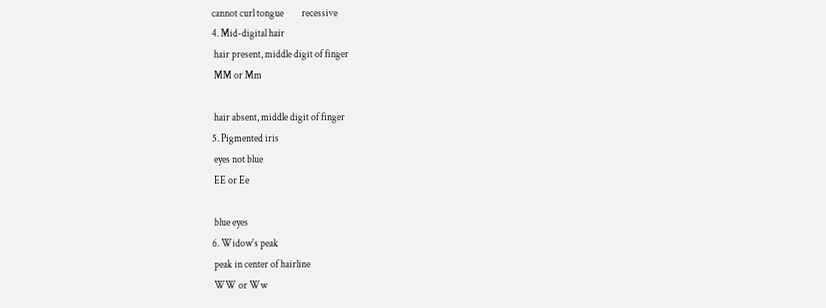cannot curl tongue         recessive
4. Mid-digital hair
 hair present, middle digit of finger
 MM or Mm

 hair absent, middle digit of finger
5. Pigmented iris
 eyes not blue
 EE or Ee

 blue eyes
6. Widow's peak
 peak in center of hairline
 WW or Ww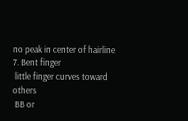no peak in center of hairline
7. Bent finger
 little finger curves toward others
 BB or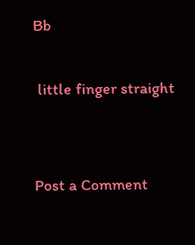Bb

 little finger straight


Post a Comment